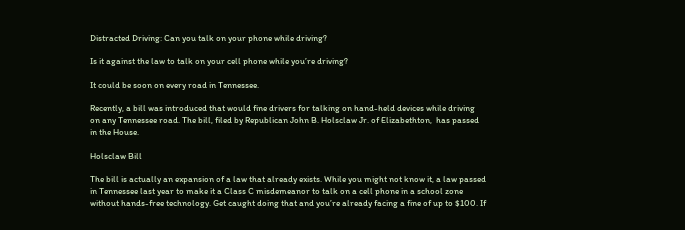Distracted Driving: Can you talk on your phone while driving?

Is it against the law to talk on your cell phone while you’re driving?

It could be soon on every road in Tennessee.

Recently, a bill was introduced that would fine drivers for talking on hand-held devices while driving on any Tennessee road. The bill, filed by Republican John B. Holsclaw Jr. of Elizabethton,  has passed in the House.

Holsclaw Bill

The bill is actually an expansion of a law that already exists. While you might not know it, a law passed in Tennessee last year to make it a Class C misdemeanor to talk on a cell phone in a school zone without hands-free technology. Get caught doing that and you’re already facing a fine of up to $100. If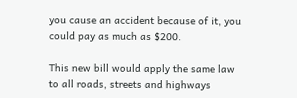you cause an accident because of it, you could pay as much as $200.

This new bill would apply the same law to all roads, streets and highways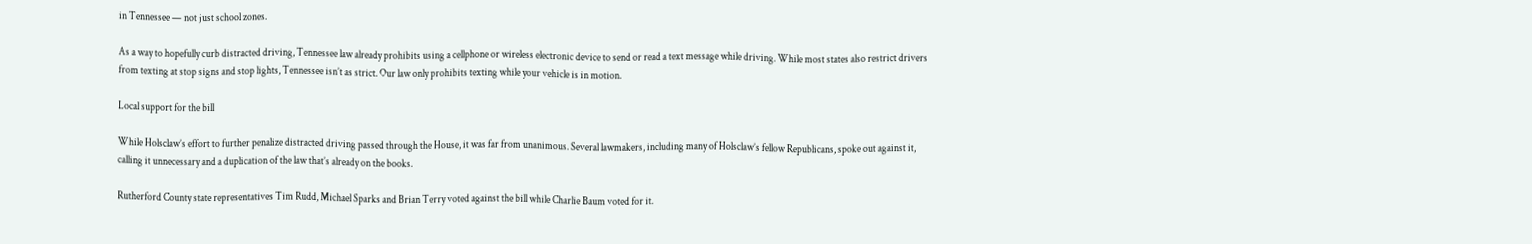in Tennessee — not just school zones.

As a way to hopefully curb distracted driving, Tennessee law already prohibits using a cellphone or wireless electronic device to send or read a text message while driving. While most states also restrict drivers from texting at stop signs and stop lights, Tennessee isn’t as strict. Our law only prohibits texting while your vehicle is in motion.

Local support for the bill

While Holsclaw’s effort to further penalize distracted driving passed through the House, it was far from unanimous. Several lawmakers, including many of Holsclaw’s fellow Republicans, spoke out against it, calling it unnecessary and a duplication of the law that’s already on the books.

Rutherford County state representatives Tim Rudd, Michael Sparks and Brian Terry voted against the bill while Charlie Baum voted for it.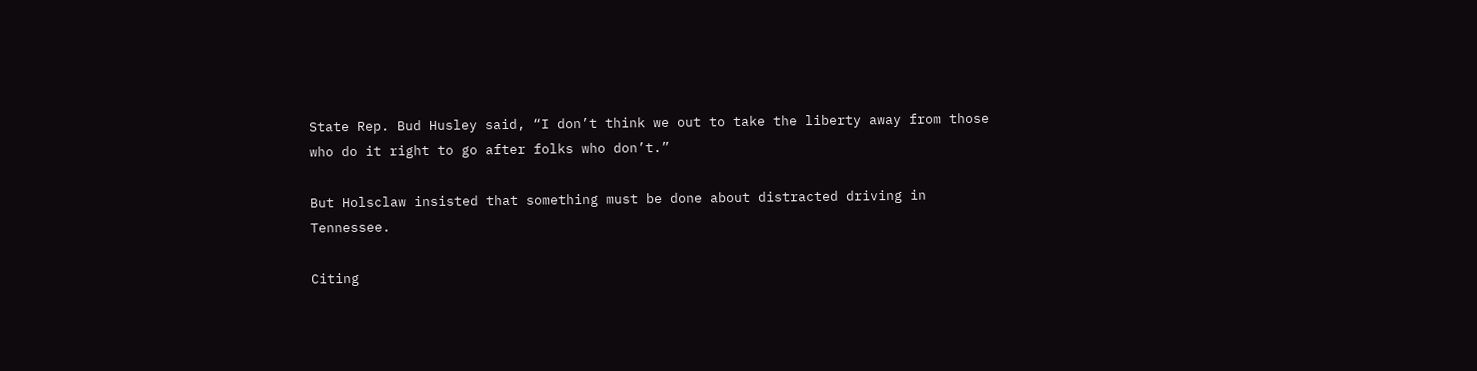State Rep. Bud Husley said, “I don’t think we out to take the liberty away from those who do it right to go after folks who don’t.”

But Holsclaw insisted that something must be done about distracted driving in Tennessee.

Citing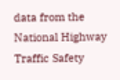data from the National Highway Traffic Safety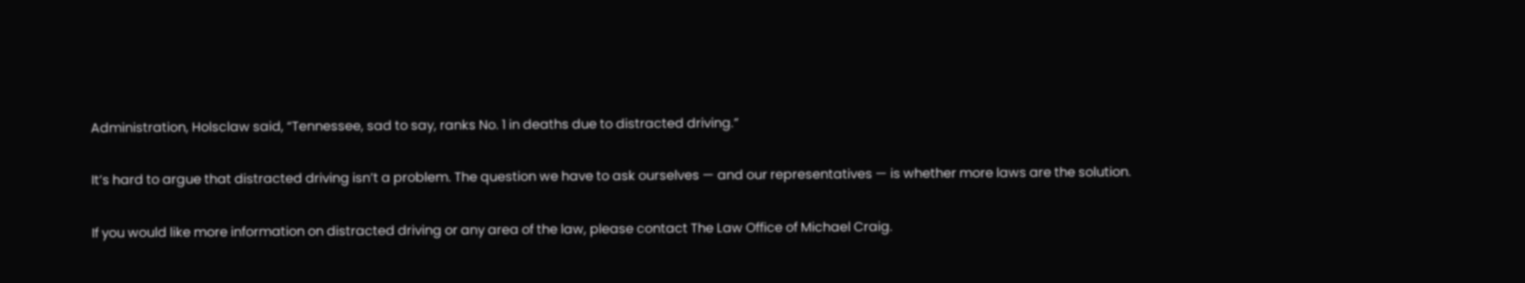Administration, Holsclaw said, “Tennessee, sad to say, ranks No. 1 in deaths due to distracted driving.”

It’s hard to argue that distracted driving isn’t a problem. The question we have to ask ourselves — and our representatives — is whether more laws are the solution.

If you would like more information on distracted driving or any area of the law, please contact The Law Office of Michael Craig.